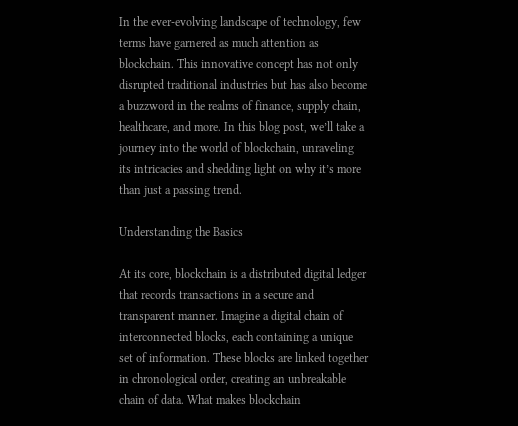In the ever-evolving landscape of technology, few terms have garnered as much attention as blockchain. This innovative concept has not only disrupted traditional industries but has also become a buzzword in the realms of finance, supply chain, healthcare, and more. In this blog post, we’ll take a journey into the world of blockchain, unraveling its intricacies and shedding light on why it’s more than just a passing trend.

Understanding the Basics

At its core, blockchain is a distributed digital ledger that records transactions in a secure and transparent manner. Imagine a digital chain of interconnected blocks, each containing a unique set of information. These blocks are linked together in chronological order, creating an unbreakable chain of data. What makes blockchain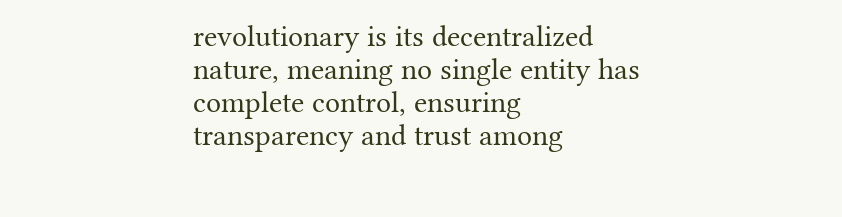revolutionary is its decentralized nature, meaning no single entity has complete control, ensuring transparency and trust among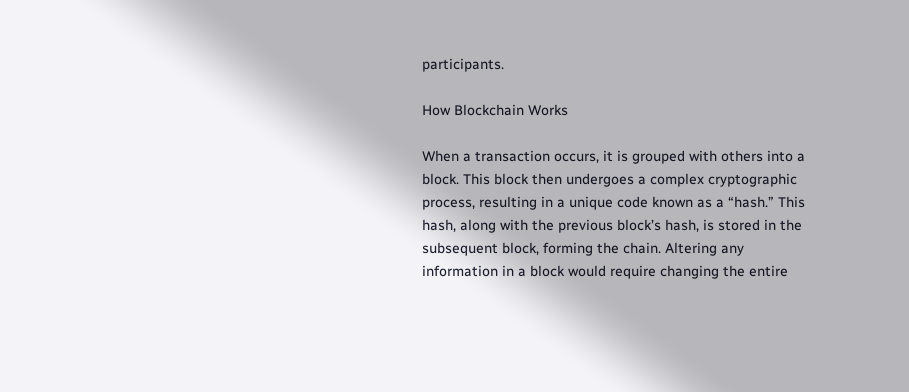participants.

How Blockchain Works

When a transaction occurs, it is grouped with others into a block. This block then undergoes a complex cryptographic process, resulting in a unique code known as a “hash.” This hash, along with the previous block’s hash, is stored in the subsequent block, forming the chain. Altering any information in a block would require changing the entire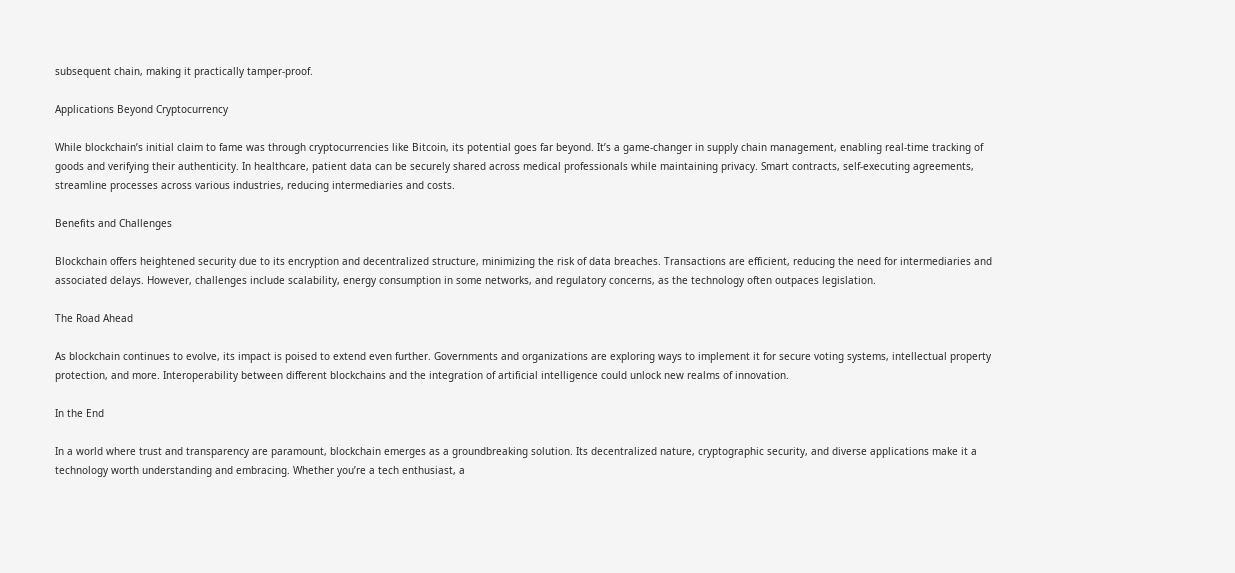subsequent chain, making it practically tamper-proof.

Applications Beyond Cryptocurrency

While blockchain’s initial claim to fame was through cryptocurrencies like Bitcoin, its potential goes far beyond. It’s a game-changer in supply chain management, enabling real-time tracking of goods and verifying their authenticity. In healthcare, patient data can be securely shared across medical professionals while maintaining privacy. Smart contracts, self-executing agreements, streamline processes across various industries, reducing intermediaries and costs.

Benefits and Challenges

Blockchain offers heightened security due to its encryption and decentralized structure, minimizing the risk of data breaches. Transactions are efficient, reducing the need for intermediaries and associated delays. However, challenges include scalability, energy consumption in some networks, and regulatory concerns, as the technology often outpaces legislation.

The Road Ahead

As blockchain continues to evolve, its impact is poised to extend even further. Governments and organizations are exploring ways to implement it for secure voting systems, intellectual property protection, and more. Interoperability between different blockchains and the integration of artificial intelligence could unlock new realms of innovation.

In the End

In a world where trust and transparency are paramount, blockchain emerges as a groundbreaking solution. Its decentralized nature, cryptographic security, and diverse applications make it a technology worth understanding and embracing. Whether you’re a tech enthusiast, a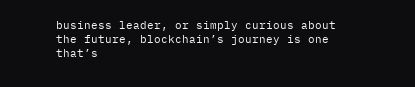business leader, or simply curious about the future, blockchain’s journey is one that’s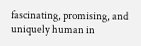fascinating, promising, and uniquely human in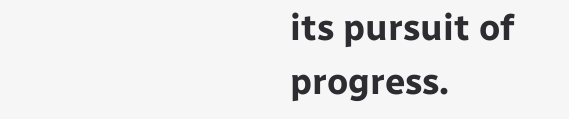its pursuit of progress.